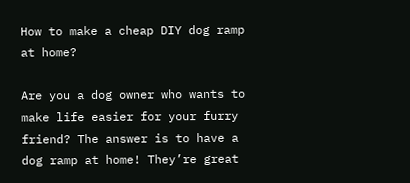How to make a cheap DIY dog ramp at home?

Are you a dog owner who wants to make life easier for your furry friend? The answer is to have a dog ramp at home! They’re great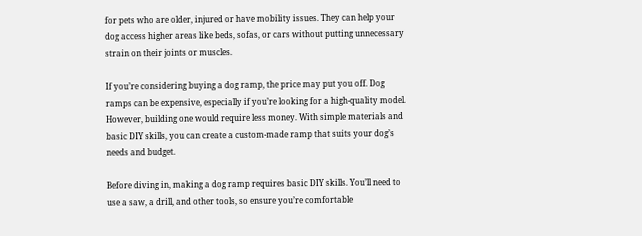for pets who are older, injured or have mobility issues. They can help your dog access higher areas like beds, sofas, or cars without putting unnecessary strain on their joints or muscles.

If you’re considering buying a dog ramp, the price may put you off. Dog ramps can be expensive, especially if you’re looking for a high-quality model. However, building one would require less money. With simple materials and basic DIY skills, you can create a custom-made ramp that suits your dog’s needs and budget.

Before diving in, making a dog ramp requires basic DIY skills. You’ll need to use a saw, a drill, and other tools, so ensure you’re comfortable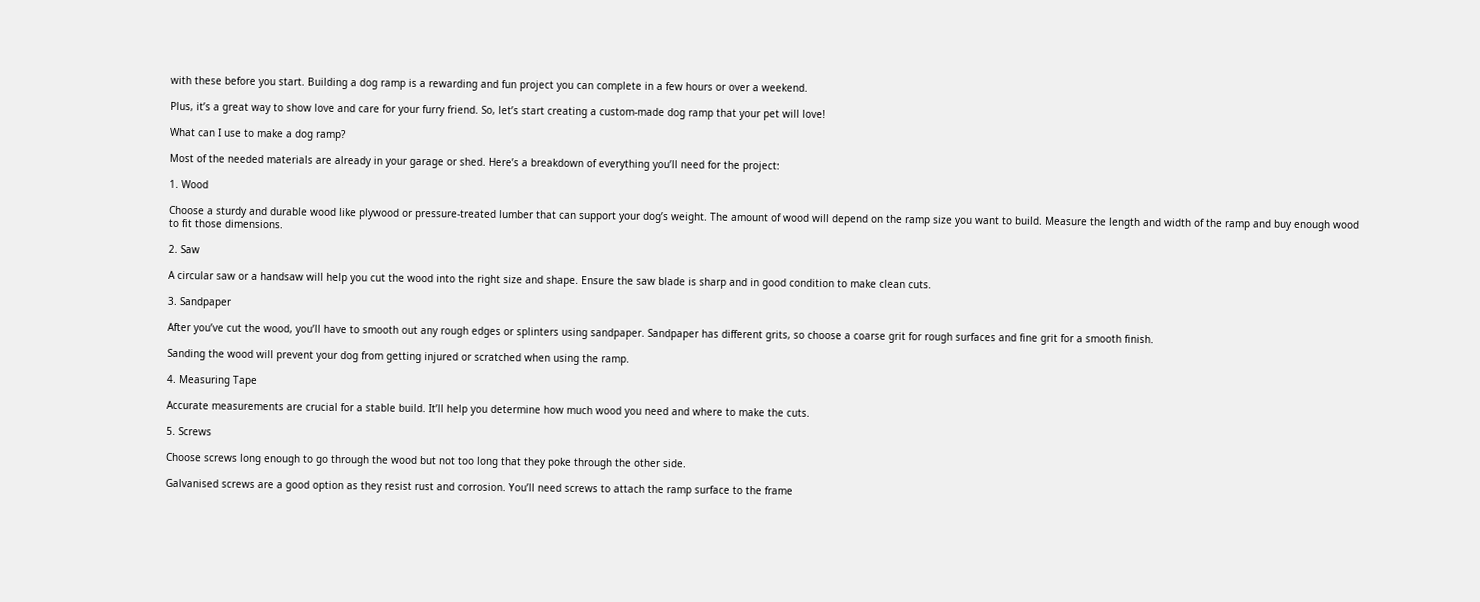with these before you start. Building a dog ramp is a rewarding and fun project you can complete in a few hours or over a weekend.

Plus, it’s a great way to show love and care for your furry friend. So, let’s start creating a custom-made dog ramp that your pet will love!

What can I use to make a dog ramp?

Most of the needed materials are already in your garage or shed. Here’s a breakdown of everything you’ll need for the project:

1. Wood

Choose a sturdy and durable wood like plywood or pressure-treated lumber that can support your dog’s weight. The amount of wood will depend on the ramp size you want to build. Measure the length and width of the ramp and buy enough wood to fit those dimensions.

2. Saw

A circular saw or a handsaw will help you cut the wood into the right size and shape. Ensure the saw blade is sharp and in good condition to make clean cuts.

3. Sandpaper

After you’ve cut the wood, you’ll have to smooth out any rough edges or splinters using sandpaper. Sandpaper has different grits, so choose a coarse grit for rough surfaces and fine grit for a smooth finish.

Sanding the wood will prevent your dog from getting injured or scratched when using the ramp.

4. Measuring Tape

Accurate measurements are crucial for a stable build. It’ll help you determine how much wood you need and where to make the cuts.

5. Screws

Choose screws long enough to go through the wood but not too long that they poke through the other side.

Galvanised screws are a good option as they resist rust and corrosion. You’ll need screws to attach the ramp surface to the frame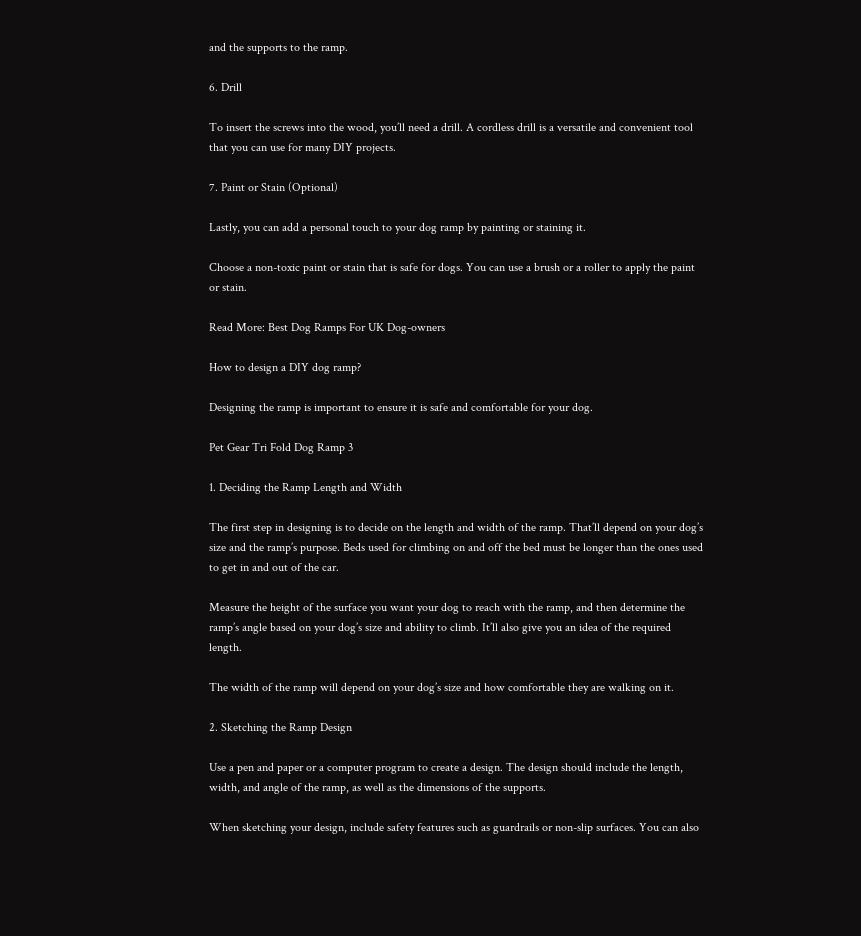and the supports to the ramp.

6. Drill

To insert the screws into the wood, you’ll need a drill. A cordless drill is a versatile and convenient tool that you can use for many DIY projects.

7. Paint or Stain (Optional)

Lastly, you can add a personal touch to your dog ramp by painting or staining it.

Choose a non-toxic paint or stain that is safe for dogs. You can use a brush or a roller to apply the paint or stain.

Read More: Best Dog Ramps For UK Dog-owners

How to design a DIY dog ramp?

Designing the ramp is important to ensure it is safe and comfortable for your dog.

Pet Gear Tri Fold Dog Ramp 3

1. Deciding the Ramp Length and Width

The first step in designing is to decide on the length and width of the ramp. That’ll depend on your dog’s size and the ramp’s purpose. Beds used for climbing on and off the bed must be longer than the ones used to get in and out of the car.

Measure the height of the surface you want your dog to reach with the ramp, and then determine the ramp’s angle based on your dog’s size and ability to climb. It’ll also give you an idea of the required length.

The width of the ramp will depend on your dog’s size and how comfortable they are walking on it.

2. Sketching the Ramp Design

Use a pen and paper or a computer program to create a design. The design should include the length, width, and angle of the ramp, as well as the dimensions of the supports.

When sketching your design, include safety features such as guardrails or non-slip surfaces. You can also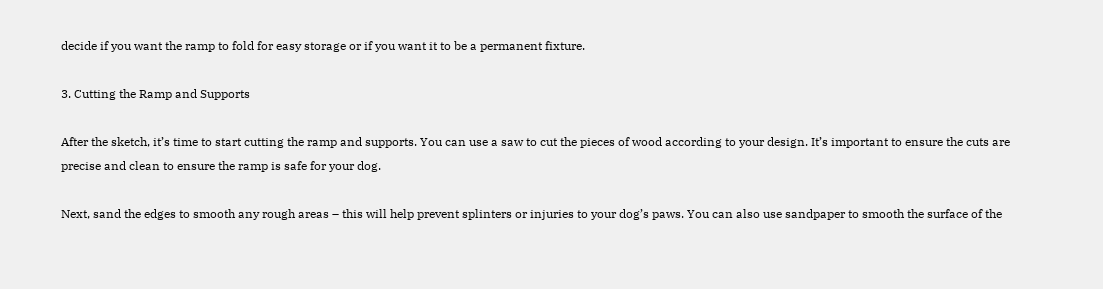decide if you want the ramp to fold for easy storage or if you want it to be a permanent fixture.

3. Cutting the Ramp and Supports

After the sketch, it’s time to start cutting the ramp and supports. You can use a saw to cut the pieces of wood according to your design. It’s important to ensure the cuts are precise and clean to ensure the ramp is safe for your dog.

Next, sand the edges to smooth any rough areas – this will help prevent splinters or injuries to your dog’s paws. You can also use sandpaper to smooth the surface of the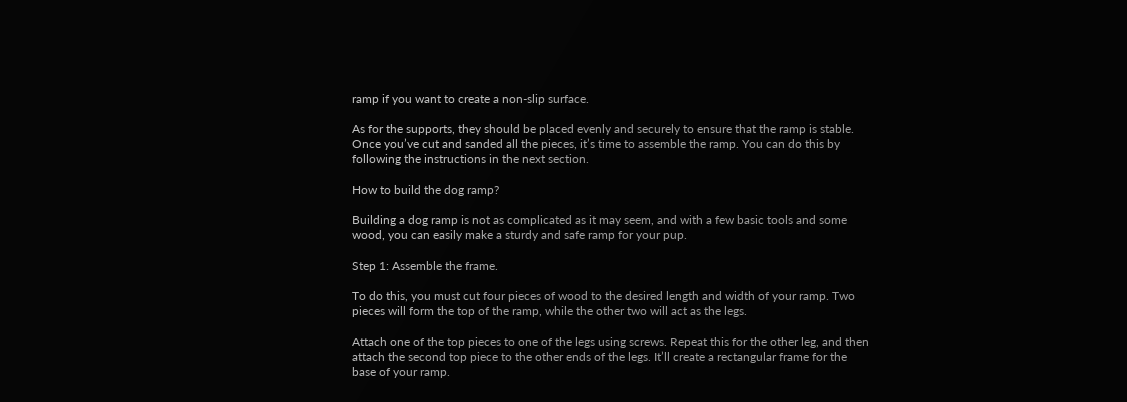ramp if you want to create a non-slip surface.

As for the supports, they should be placed evenly and securely to ensure that the ramp is stable. Once you’ve cut and sanded all the pieces, it’s time to assemble the ramp. You can do this by following the instructions in the next section.

How to build the dog ramp?

Building a dog ramp is not as complicated as it may seem, and with a few basic tools and some wood, you can easily make a sturdy and safe ramp for your pup.

Step 1: Assemble the frame.

To do this, you must cut four pieces of wood to the desired length and width of your ramp. Two pieces will form the top of the ramp, while the other two will act as the legs.

Attach one of the top pieces to one of the legs using screws. Repeat this for the other leg, and then attach the second top piece to the other ends of the legs. It’ll create a rectangular frame for the base of your ramp.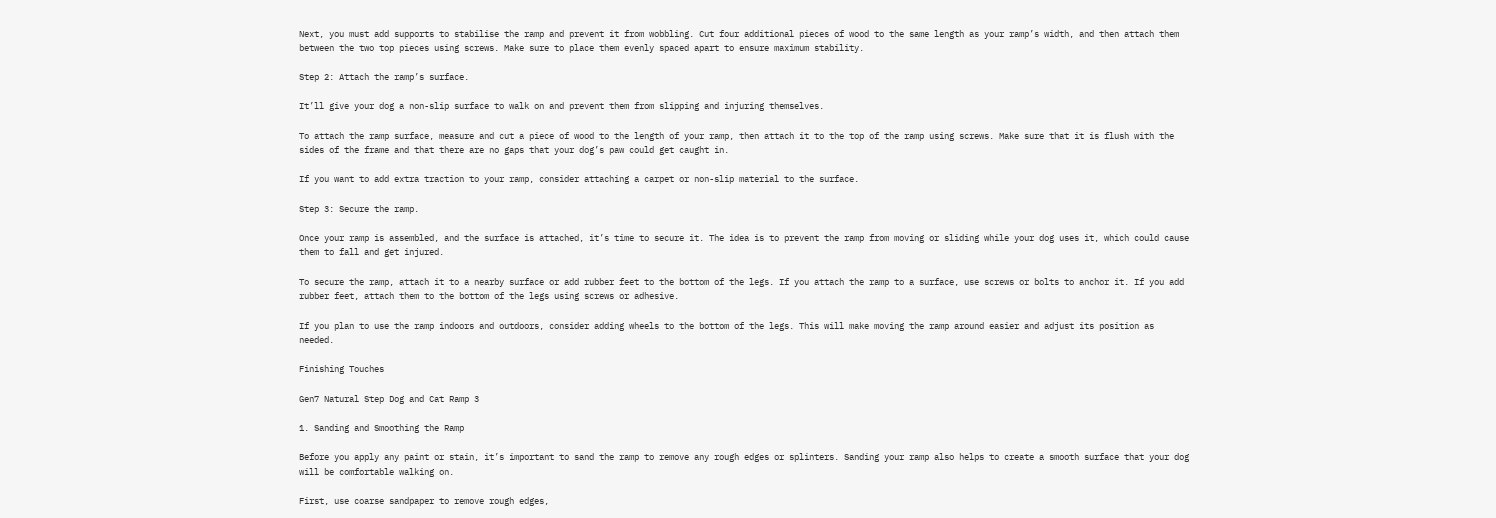Next, you must add supports to stabilise the ramp and prevent it from wobbling. Cut four additional pieces of wood to the same length as your ramp’s width, and then attach them between the two top pieces using screws. Make sure to place them evenly spaced apart to ensure maximum stability.

Step 2: Attach the ramp’s surface.

It’ll give your dog a non-slip surface to walk on and prevent them from slipping and injuring themselves.

To attach the ramp surface, measure and cut a piece of wood to the length of your ramp, then attach it to the top of the ramp using screws. Make sure that it is flush with the sides of the frame and that there are no gaps that your dog’s paw could get caught in.

If you want to add extra traction to your ramp, consider attaching a carpet or non-slip material to the surface.

Step 3: Secure the ramp.

Once your ramp is assembled, and the surface is attached, it’s time to secure it. The idea is to prevent the ramp from moving or sliding while your dog uses it, which could cause them to fall and get injured.

To secure the ramp, attach it to a nearby surface or add rubber feet to the bottom of the legs. If you attach the ramp to a surface, use screws or bolts to anchor it. If you add rubber feet, attach them to the bottom of the legs using screws or adhesive.

If you plan to use the ramp indoors and outdoors, consider adding wheels to the bottom of the legs. This will make moving the ramp around easier and adjust its position as needed.

Finishing Touches

Gen7 Natural Step Dog and Cat Ramp 3

1. Sanding and Smoothing the Ramp

Before you apply any paint or stain, it’s important to sand the ramp to remove any rough edges or splinters. Sanding your ramp also helps to create a smooth surface that your dog will be comfortable walking on.

First, use coarse sandpaper to remove rough edges,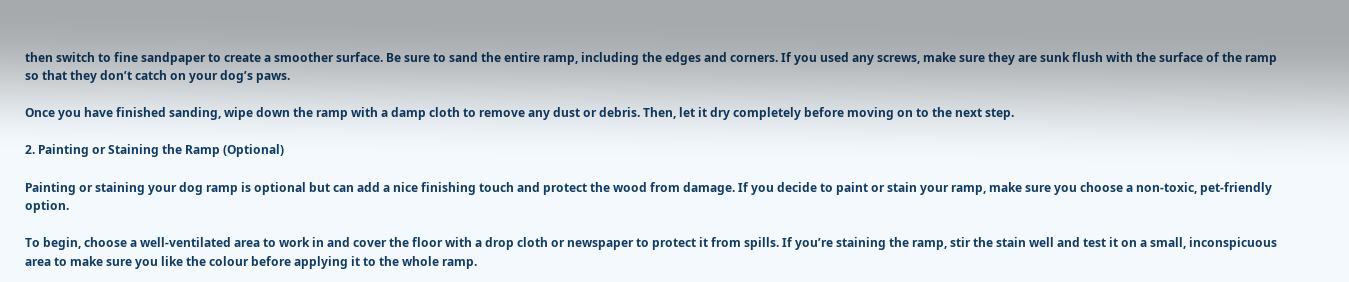then switch to fine sandpaper to create a smoother surface. Be sure to sand the entire ramp, including the edges and corners. If you used any screws, make sure they are sunk flush with the surface of the ramp so that they don’t catch on your dog’s paws.

Once you have finished sanding, wipe down the ramp with a damp cloth to remove any dust or debris. Then, let it dry completely before moving on to the next step.

2. Painting or Staining the Ramp (Optional)

Painting or staining your dog ramp is optional but can add a nice finishing touch and protect the wood from damage. If you decide to paint or stain your ramp, make sure you choose a non-toxic, pet-friendly option.

To begin, choose a well-ventilated area to work in and cover the floor with a drop cloth or newspaper to protect it from spills. If you’re staining the ramp, stir the stain well and test it on a small, inconspicuous area to make sure you like the colour before applying it to the whole ramp.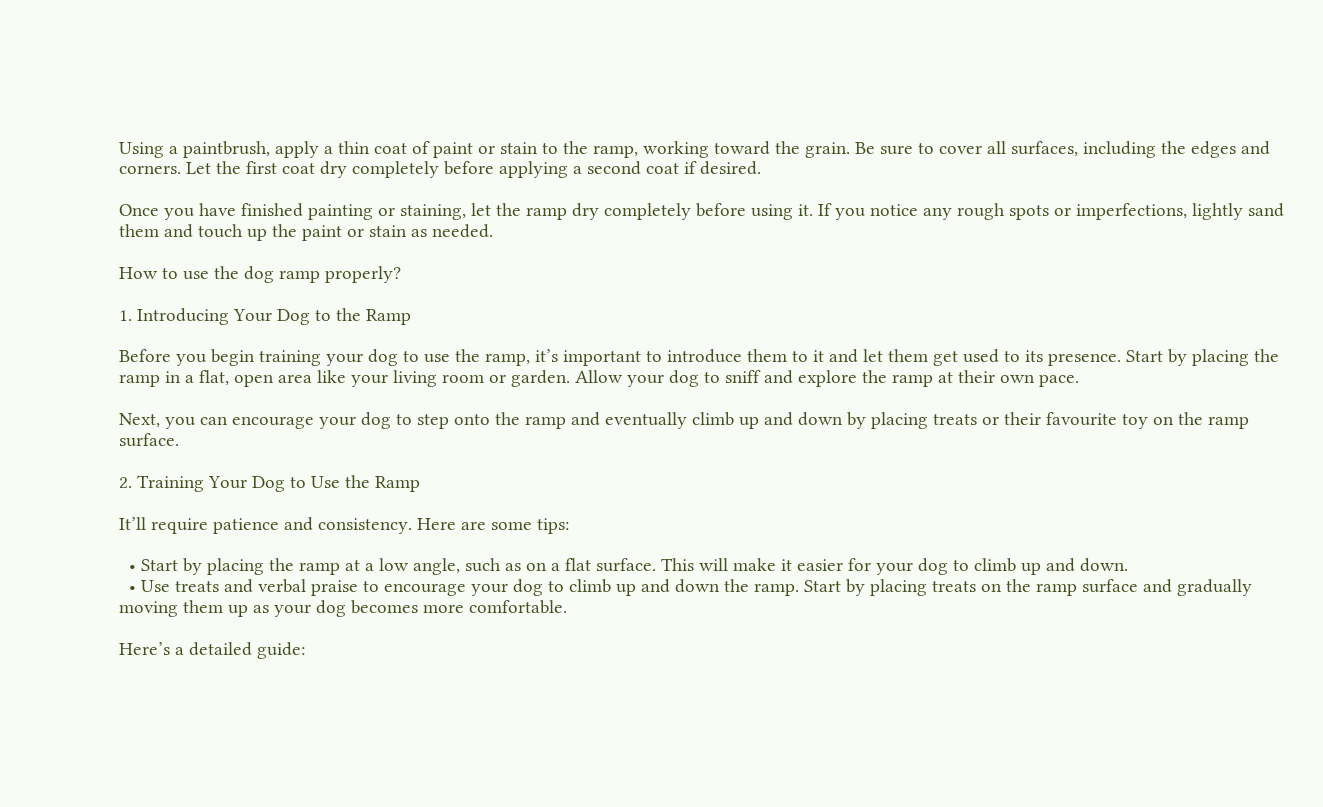Using a paintbrush, apply a thin coat of paint or stain to the ramp, working toward the grain. Be sure to cover all surfaces, including the edges and corners. Let the first coat dry completely before applying a second coat if desired.

Once you have finished painting or staining, let the ramp dry completely before using it. If you notice any rough spots or imperfections, lightly sand them and touch up the paint or stain as needed.

How to use the dog ramp properly?

1. Introducing Your Dog to the Ramp

Before you begin training your dog to use the ramp, it’s important to introduce them to it and let them get used to its presence. Start by placing the ramp in a flat, open area like your living room or garden. Allow your dog to sniff and explore the ramp at their own pace.

Next, you can encourage your dog to step onto the ramp and eventually climb up and down by placing treats or their favourite toy on the ramp surface.

2. Training Your Dog to Use the Ramp

It’ll require patience and consistency. Here are some tips:

  • Start by placing the ramp at a low angle, such as on a flat surface. This will make it easier for your dog to climb up and down.
  • Use treats and verbal praise to encourage your dog to climb up and down the ramp. Start by placing treats on the ramp surface and gradually moving them up as your dog becomes more comfortable.

Here’s a detailed guide: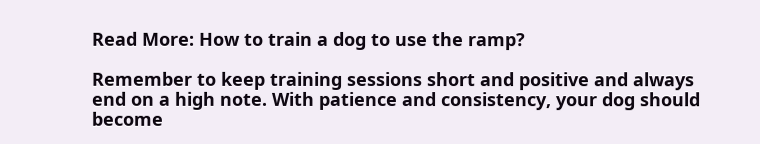Read More: How to train a dog to use the ramp?

Remember to keep training sessions short and positive and always end on a high note. With patience and consistency, your dog should become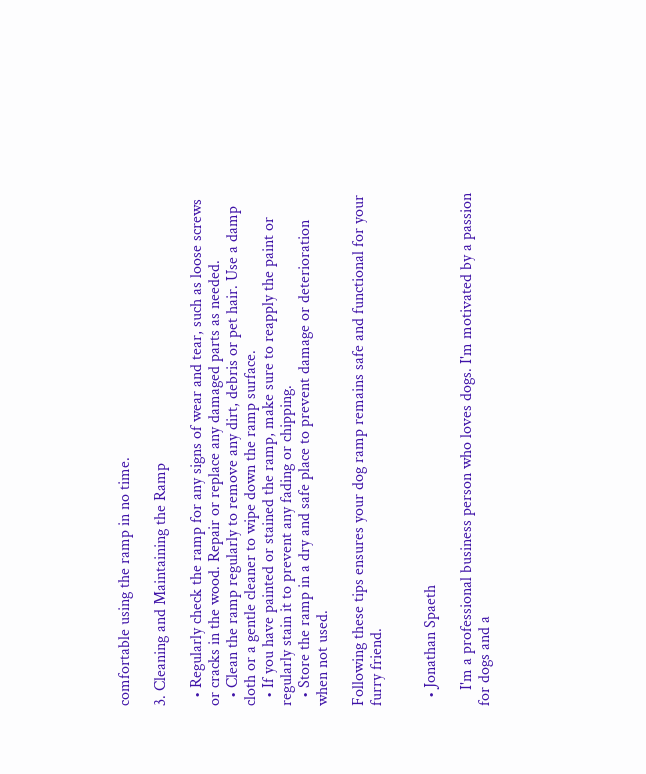comfortable using the ramp in no time.

3. Cleaning and Maintaining the Ramp

  • Regularly check the ramp for any signs of wear and tear, such as loose screws or cracks in the wood. Repair or replace any damaged parts as needed.
  • Clean the ramp regularly to remove any dirt, debris or pet hair. Use a damp cloth or a gentle cleaner to wipe down the ramp surface.
  • If you have painted or stained the ramp, make sure to reapply the paint or regularly stain it to prevent any fading or chipping.
  • Store the ramp in a dry and safe place to prevent damage or deterioration when not used.

Following these tips ensures your dog ramp remains safe and functional for your furry friend.


  • Jonathan Spaeth

    I'm a professional business person who loves dogs. I'm motivated by a passion for dogs and a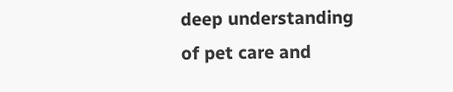deep understanding of pet care and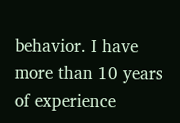behavior. I have more than 10 years of experience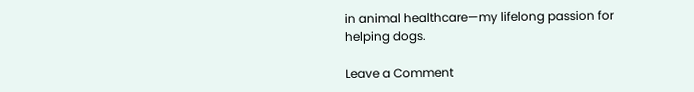in animal healthcare—my lifelong passion for helping dogs.

Leave a Comment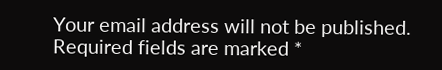Your email address will not be published. Required fields are marked *